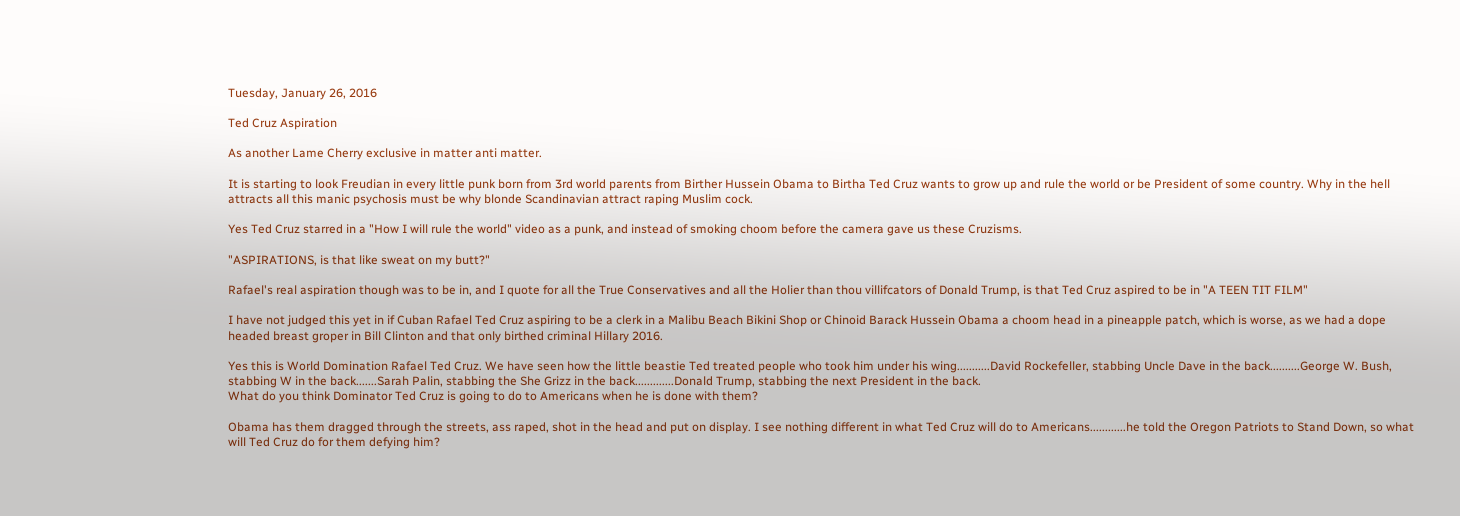Tuesday, January 26, 2016

Ted Cruz Aspiration

As another Lame Cherry exclusive in matter anti matter.

It is starting to look Freudian in every little punk born from 3rd world parents from Birther Hussein Obama to Birtha Ted Cruz wants to grow up and rule the world or be President of some country. Why in the hell attracts all this manic psychosis must be why blonde Scandinavian attract raping Muslim cock.

Yes Ted Cruz starred in a "How I will rule the world" video as a punk, and instead of smoking choom before the camera gave us these Cruzisms.

"ASPIRATIONS, is that like sweat on my butt?"

Rafael's real aspiration though was to be in, and I quote for all the True Conservatives and all the Holier than thou villifcators of Donald Trump, is that Ted Cruz aspired to be in "A TEEN TIT FILM"

I have not judged this yet in if Cuban Rafael Ted Cruz aspiring to be a clerk in a Malibu Beach Bikini Shop or Chinoid Barack Hussein Obama a choom head in a pineapple patch, which is worse, as we had a dope headed breast groper in Bill Clinton and that only birthed criminal Hillary 2016.

Yes this is World Domination Rafael Ted Cruz. We have seen how the little beastie Ted treated people who took him under his wing...........David Rockefeller, stabbing Uncle Dave in the back..........George W. Bush, stabbing W in the back.......Sarah Palin, stabbing the She Grizz in the back.............Donald Trump, stabbing the next President in the back.
What do you think Dominator Ted Cruz is going to do to Americans when he is done with them?

Obama has them dragged through the streets, ass raped, shot in the head and put on display. I see nothing different in what Ted Cruz will do to Americans............he told the Oregon Patriots to Stand Down, so what will Ted Cruz do for them defying him?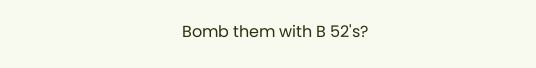Bomb them with B 52's?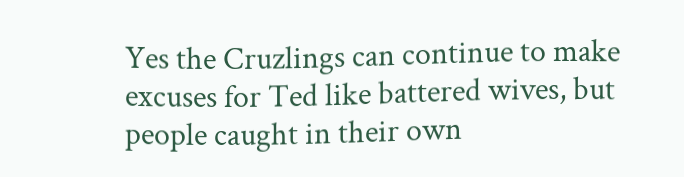Yes the Cruzlings can continue to make excuses for Ted like battered wives, but people caught in their own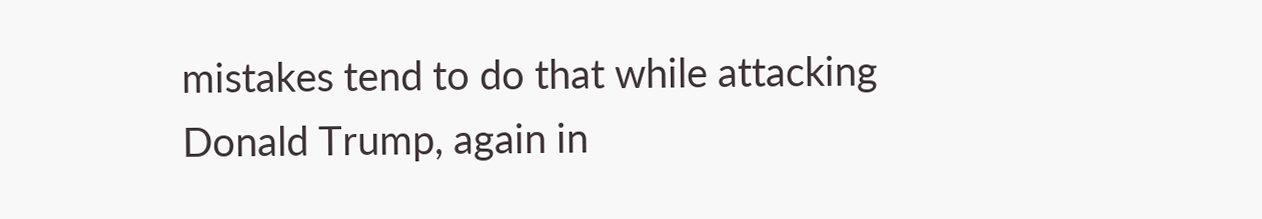mistakes tend to do that while attacking Donald Trump, again in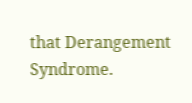that Derangement Syndrome.